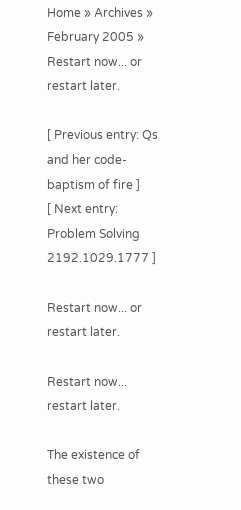Home » Archives » February 2005 » Restart now... or restart later.

[ Previous entry: Qs and her code-baptism of fire ]
[ Next entry: Problem Solving 2192.1029.1777 ]

Restart now... or restart later.

Restart now... restart later.

The existence of these two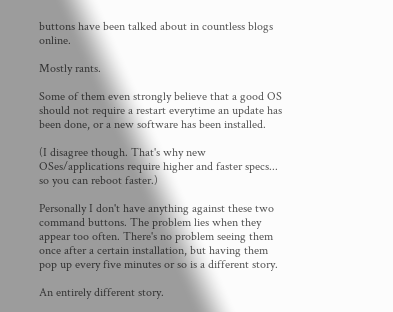buttons have been talked about in countless blogs online.

Mostly rants.

Some of them even strongly believe that a good OS should not require a restart everytime an update has been done, or a new software has been installed.

(I disagree though. That's why new OSes/applications require higher and faster specs... so you can reboot faster.)

Personally I don't have anything against these two command buttons. The problem lies when they appear too often. There's no problem seeing them once after a certain installation, but having them pop up every five minutes or so is a different story.

An entirely different story.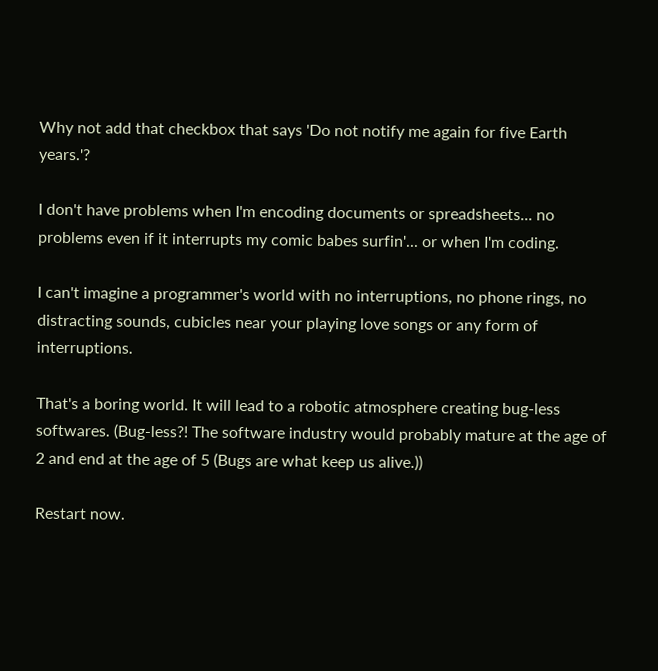Why not add that checkbox that says 'Do not notify me again for five Earth years.'?

I don't have problems when I'm encoding documents or spreadsheets... no problems even if it interrupts my comic babes surfin'... or when I'm coding.

I can't imagine a programmer's world with no interruptions, no phone rings, no distracting sounds, cubicles near your playing love songs or any form of interruptions.

That's a boring world. It will lead to a robotic atmosphere creating bug-less softwares. (Bug-less?! The software industry would probably mature at the age of 2 and end at the age of 5 (Bugs are what keep us alive.))

Restart now.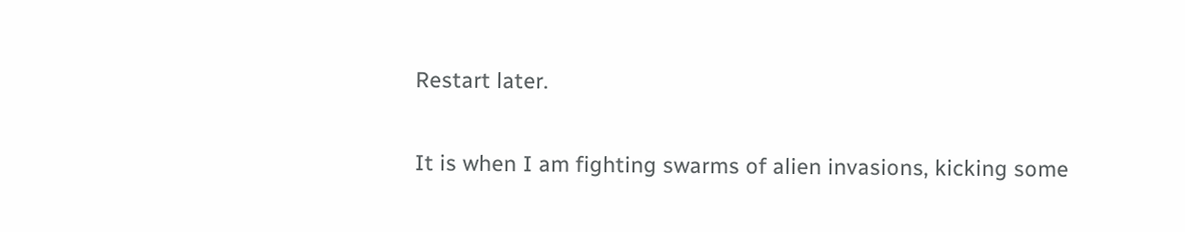Restart later.

It is when I am fighting swarms of alien invasions, kicking some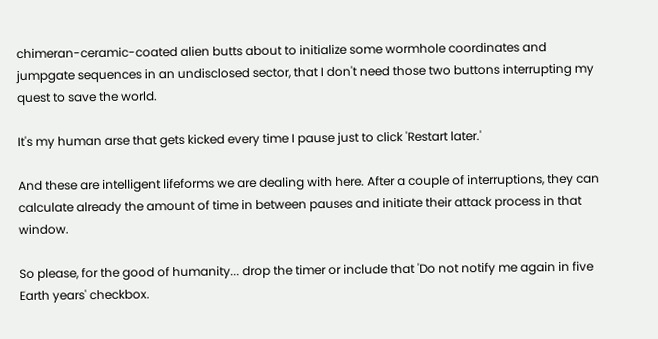chimeran-ceramic-coated alien butts about to initialize some wormhole coordinates and jumpgate sequences in an undisclosed sector, that I don't need those two buttons interrupting my quest to save the world.

It's my human arse that gets kicked every time I pause just to click 'Restart later.'

And these are intelligent lifeforms we are dealing with here. After a couple of interruptions, they can calculate already the amount of time in between pauses and initiate their attack process in that window.

So please, for the good of humanity... drop the timer or include that 'Do not notify me again in five Earth years' checkbox.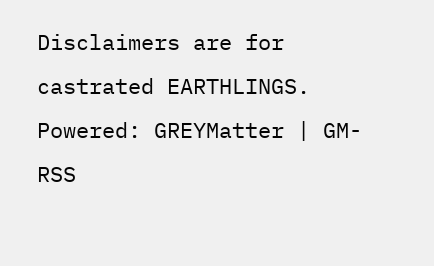Disclaimers are for castrated EARTHLINGS.
Powered: GREYMatter | GM-RSS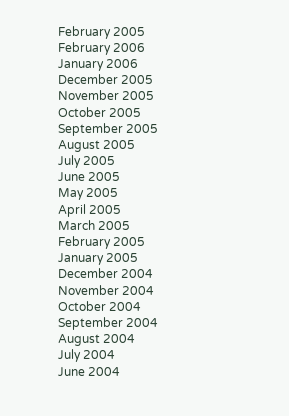February 2005
February 2006
January 2006
December 2005
November 2005
October 2005
September 2005
August 2005
July 2005
June 2005
May 2005
April 2005
March 2005
February 2005
January 2005
December 2004
November 2004
October 2004
September 2004
August 2004
July 2004
June 2004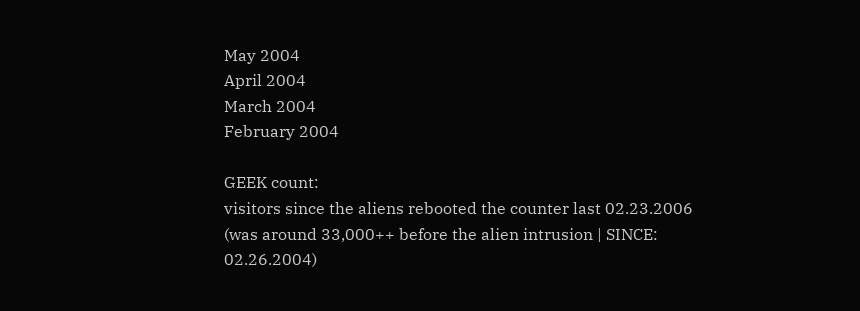May 2004
April 2004
March 2004
February 2004

GEEK count:
visitors since the aliens rebooted the counter last 02.23.2006 (was around 33,000++ before the alien intrusion | SINCE: 02.26.2004)